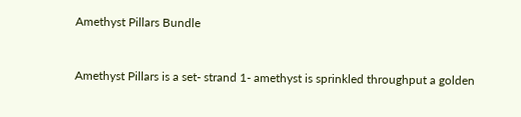Amethyst Pillars Bundle


Amethyst Pillars is a set- strand 1- amethyst is sprinkled throughput a golden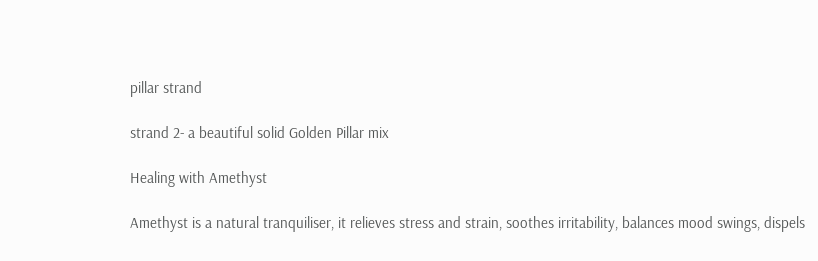pillar strand

strand 2- a beautiful solid Golden Pillar mix

Healing with Amethyst

Amethyst is a natural tranquiliser, it relieves stress and strain, soothes irritability, balances mood swings, dispels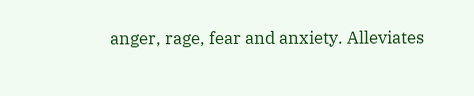anger, rage, fear and anxiety. Alleviates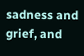sadness and grief, and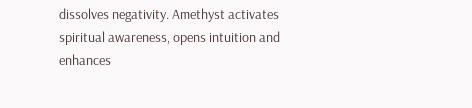dissolves negativity. Amethyst activates spiritual awareness, opens intuition and enhances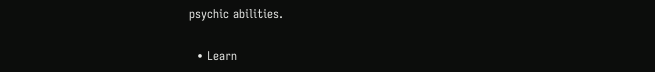psychic abilities.

  • Learn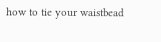how to tie your waistbead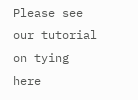Please see our tutorial on tying here